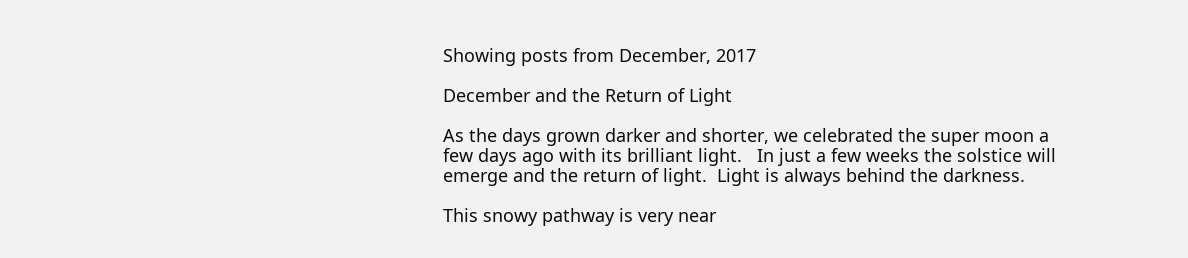Showing posts from December, 2017

December and the Return of Light

As the days grown darker and shorter, we celebrated the super moon a few days ago with its brilliant light.   In just a few weeks the solstice will emerge and the return of light.  Light is always behind the darkness.

This snowy pathway is very near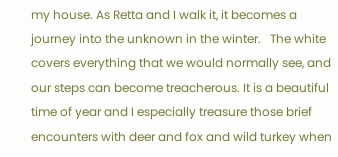my house. As Retta and I walk it, it becomes a journey into the unknown in the winter.   The white covers everything that we would normally see, and our steps can become treacherous. It is a beautiful time of year and I especially treasure those brief encounters with deer and fox and wild turkey when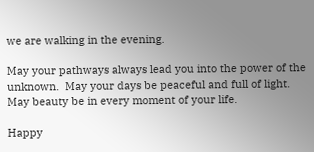we are walking in the evening.

May your pathways always lead you into the power of the unknown.  May your days be peaceful and full of light.  May beauty be in every moment of your life.

Happy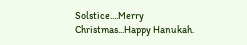Solstice....Merry Christmas...Happy Hanukah.